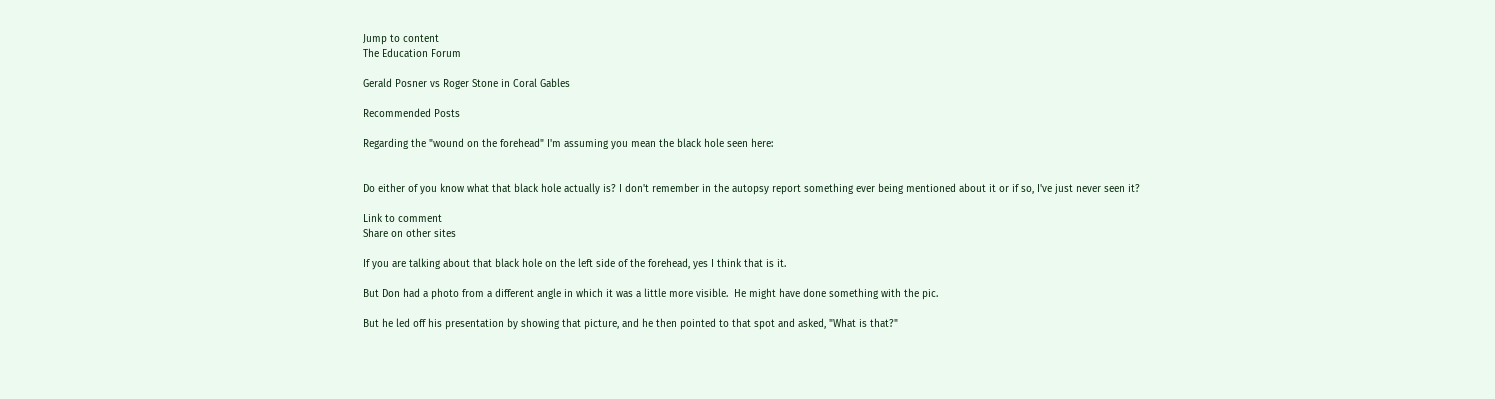Jump to content
The Education Forum

Gerald Posner vs Roger Stone in Coral Gables

Recommended Posts

Regarding the "wound on the forehead" I'm assuming you mean the black hole seen here:


Do either of you know what that black hole actually is? I don't remember in the autopsy report something ever being mentioned about it or if so, I've just never seen it?

Link to comment
Share on other sites

If you are talking about that black hole on the left side of the forehead, yes I think that is it.

But Don had a photo from a different angle in which it was a little more visible.  He might have done something with the pic.

But he led off his presentation by showing that picture, and he then pointed to that spot and asked, "What is that?"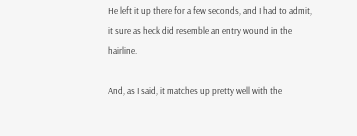He left it up there for a few seconds, and I had to admit, it sure as heck did resemble an entry wound in the hairline.

And, as I said, it matches up pretty well with the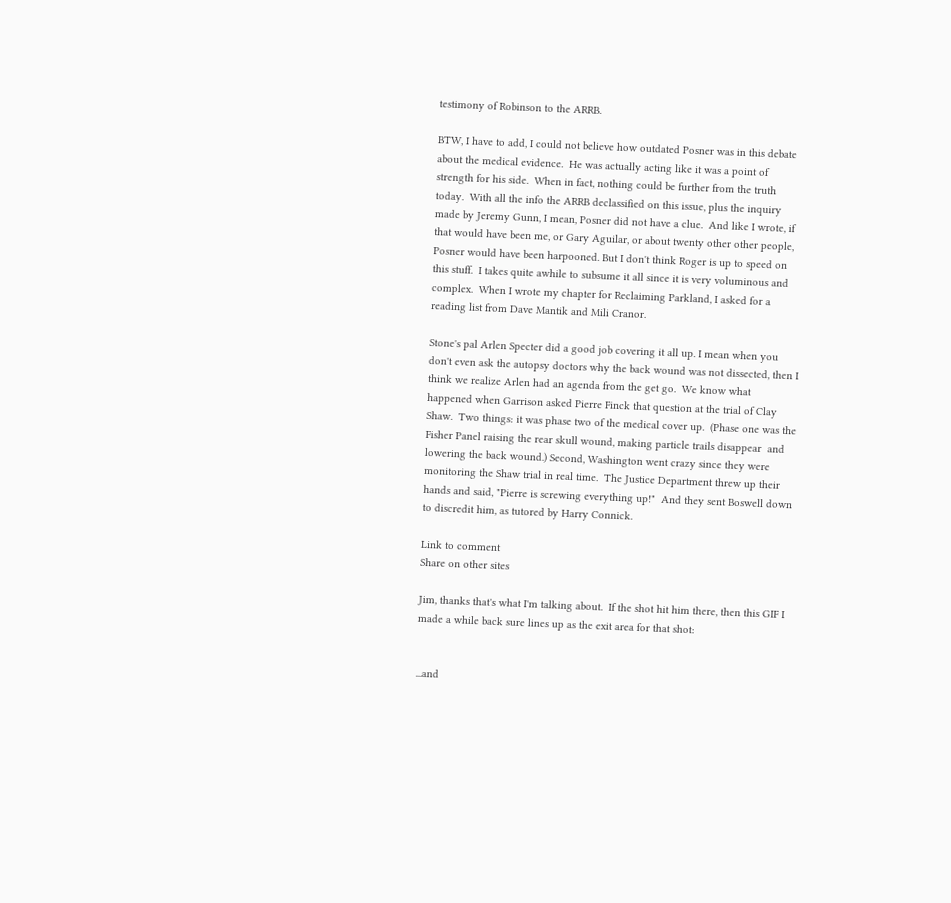testimony of Robinson to the ARRB.

BTW, I have to add, I could not believe how outdated Posner was in this debate about the medical evidence.  He was actually acting like it was a point of strength for his side.  When in fact, nothing could be further from the truth today.  With all the info the ARRB declassified on this issue, plus the inquiry made by Jeremy Gunn, I mean, Posner did not have a clue.  And like I wrote, if that would have been me, or Gary Aguilar, or about twenty other other people, Posner would have been harpooned. But I don't think Roger is up to speed on this stuff.  I takes quite awhile to subsume it all since it is very voluminous and complex.  When I wrote my chapter for Reclaiming Parkland, I asked for a reading list from Dave Mantik and Mili Cranor.

Stone's pal Arlen Specter did a good job covering it all up. I mean when you don't even ask the autopsy doctors why the back wound was not dissected, then I think we realize Arlen had an agenda from the get go.  We know what happened when Garrison asked Pierre Finck that question at the trial of Clay Shaw.  Two things: it was phase two of the medical cover up.  (Phase one was the Fisher Panel raising the rear skull wound, making particle trails disappear  and lowering the back wound.) Second, Washington went crazy since they were monitoring the Shaw trial in real time.  The Justice Department threw up their hands and said, "Pierre is screwing everything up!"  And they sent Boswell down to discredit him, as tutored by Harry Connick.

Link to comment
Share on other sites

Jim, thanks that's what I'm talking about.  If the shot hit him there, then this GIF I made a while back sure lines up as the exit area for that shot:


...and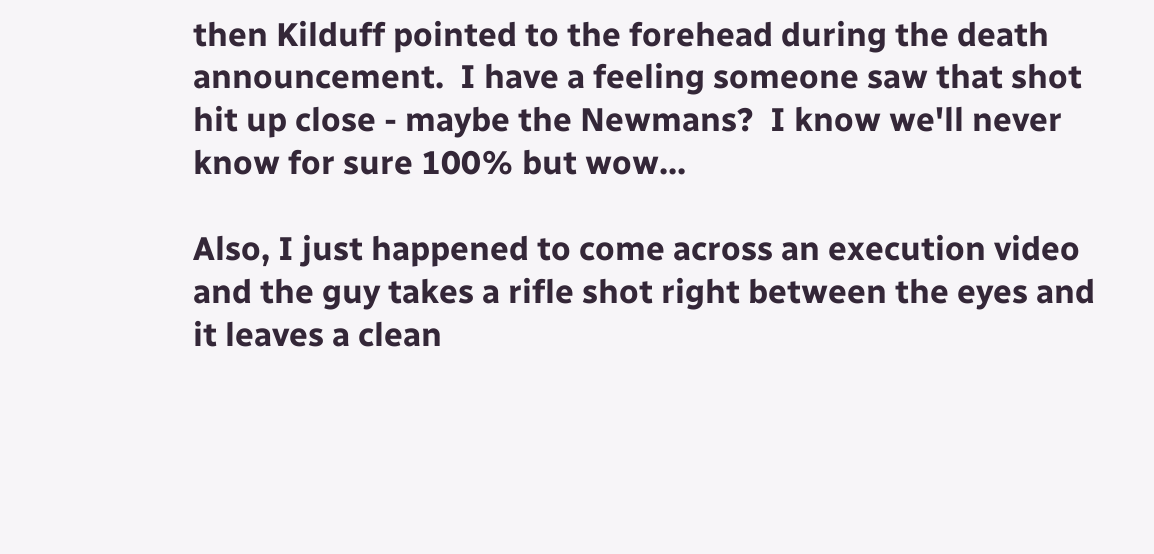then Kilduff pointed to the forehead during the death announcement.  I have a feeling someone saw that shot hit up close - maybe the Newmans?  I know we'll never know for sure 100% but wow...

Also, I just happened to come across an execution video and the guy takes a rifle shot right between the eyes and it leaves a clean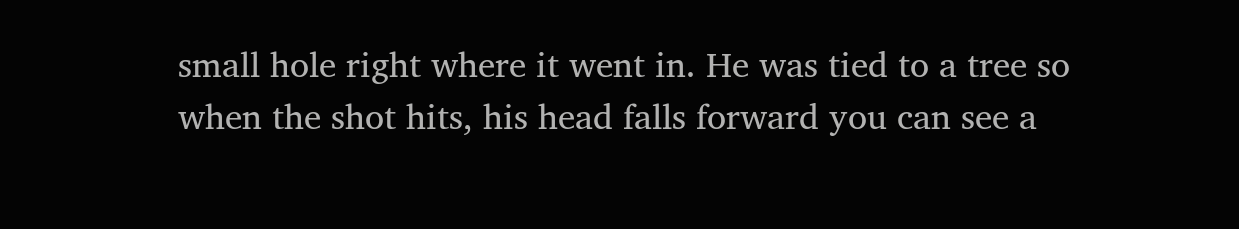small hole right where it went in. He was tied to a tree so when the shot hits, his head falls forward you can see a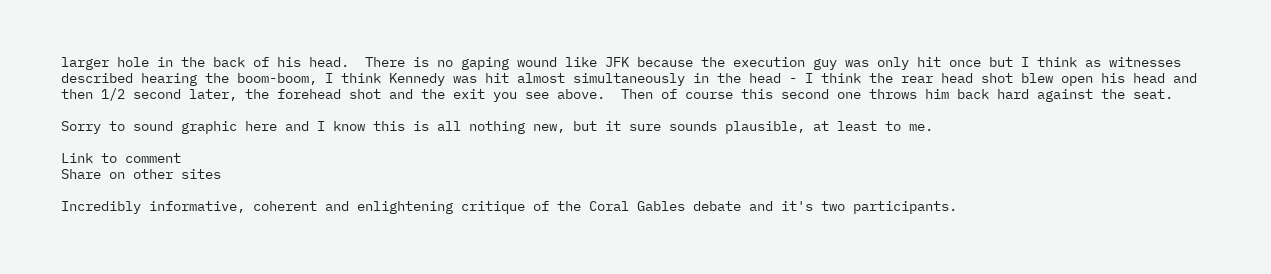larger hole in the back of his head.  There is no gaping wound like JFK because the execution guy was only hit once but I think as witnesses described hearing the boom-boom, I think Kennedy was hit almost simultaneously in the head - I think the rear head shot blew open his head and then 1/2 second later, the forehead shot and the exit you see above.  Then of course this second one throws him back hard against the seat.

Sorry to sound graphic here and I know this is all nothing new, but it sure sounds plausible, at least to me.

Link to comment
Share on other sites

Incredibly informative, coherent and enlightening critique of the Coral Gables debate and it's two participants.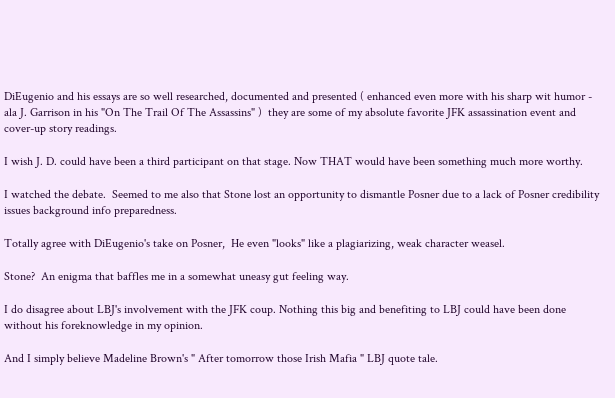DiEugenio and his essays are so well researched, documented and presented ( enhanced even more with his sharp wit humor - ala J. Garrison in his "On The Trail Of The Assassins" )  they are some of my absolute favorite JFK assassination event and cover-up story readings.

I wish J. D. could have been a third participant on that stage. Now THAT would have been something much more worthy.

I watched the debate.  Seemed to me also that Stone lost an opportunity to dismantle Posner due to a lack of Posner credibility issues background info preparedness.

Totally agree with DiEugenio's take on Posner,  He even "looks" like a plagiarizing, weak character weasel.

Stone?  An enigma that baffles me in a somewhat uneasy gut feeling way.

I do disagree about LBJ's involvement with the JFK coup. Nothing this big and benefiting to LBJ could have been done without his foreknowledge in my opinion.

And I simply believe Madeline Brown's " After tomorrow those Irish Mafia " LBJ quote tale.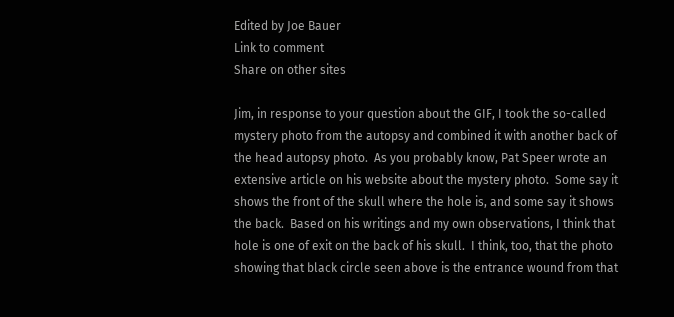Edited by Joe Bauer
Link to comment
Share on other sites

Jim, in response to your question about the GIF, I took the so-called mystery photo from the autopsy and combined it with another back of the head autopsy photo.  As you probably know, Pat Speer wrote an extensive article on his website about the mystery photo.  Some say it shows the front of the skull where the hole is, and some say it shows the back.  Based on his writings and my own observations, I think that hole is one of exit on the back of his skull.  I think, too, that the photo showing that black circle seen above is the entrance wound from that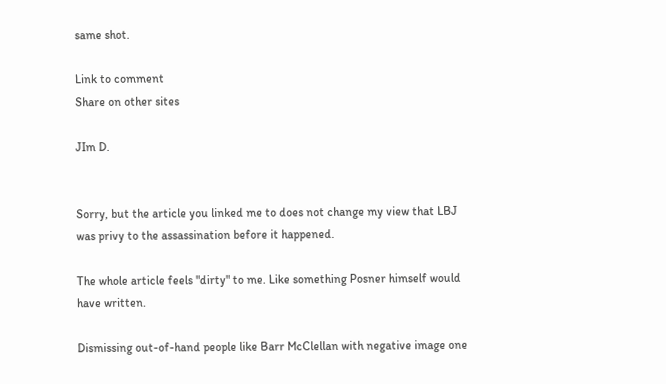same shot.

Link to comment
Share on other sites

JIm D.


Sorry, but the article you linked me to does not change my view that LBJ was privy to the assassination before it happened.

The whole article feels "dirty" to me. Like something Posner himself would have written.

Dismissing out-of-hand people like Barr McClellan with negative image one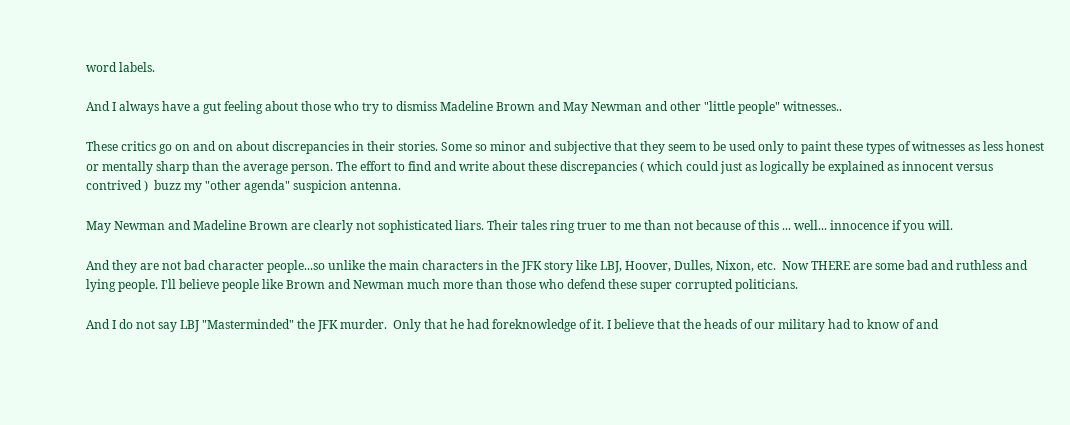word labels.

And I always have a gut feeling about those who try to dismiss Madeline Brown and May Newman and other "little people" witnesses..

These critics go on and on about discrepancies in their stories. Some so minor and subjective that they seem to be used only to paint these types of witnesses as less honest or mentally sharp than the average person. The effort to find and write about these discrepancies ( which could just as logically be explained as innocent versus contrived )  buzz my "other agenda" suspicion antenna.

May Newman and Madeline Brown are clearly not sophisticated liars. Their tales ring truer to me than not because of this ... well... innocence if you will.

And they are not bad character people...so unlike the main characters in the JFK story like LBJ, Hoover, Dulles, Nixon, etc.  Now THERE are some bad and ruthless and lying people. I'll believe people like Brown and Newman much more than those who defend these super corrupted politicians.

And I do not say LBJ "Masterminded" the JFK murder.  Only that he had foreknowledge of it. I believe that the heads of our military had to know of and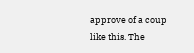approve of a coup like this. The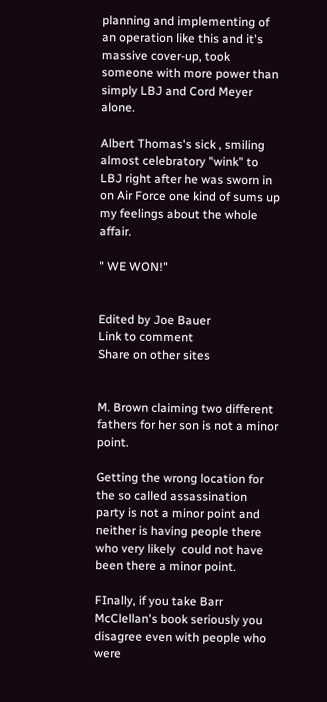planning and implementing of an operation like this and it's massive cover-up, took someone with more power than simply LBJ and Cord Meyer alone.

Albert Thomas's sick , smiling almost celebratory "wink" to LBJ right after he was sworn in on Air Force one kind of sums up my feelings about the whole affair.

" WE WON!"


Edited by Joe Bauer
Link to comment
Share on other sites


M. Brown claiming two different fathers for her son is not a minor point.

Getting the wrong location for the so called assassination party is not a minor point and neither is having people there who very likely  could not have been there a minor point.

FInally, if you take Barr McClellan's book seriously you disagree even with people who were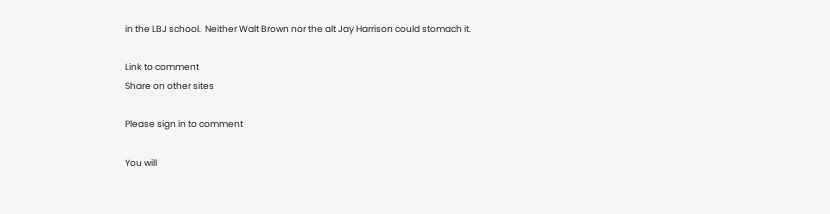in the LBJ school.  Neither Walt Brown nor the alt Jay Harrison could stomach it.

Link to comment
Share on other sites

Please sign in to comment

You will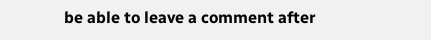be able to leave a comment after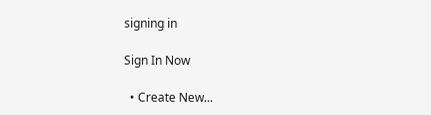signing in

Sign In Now

  • Create New...